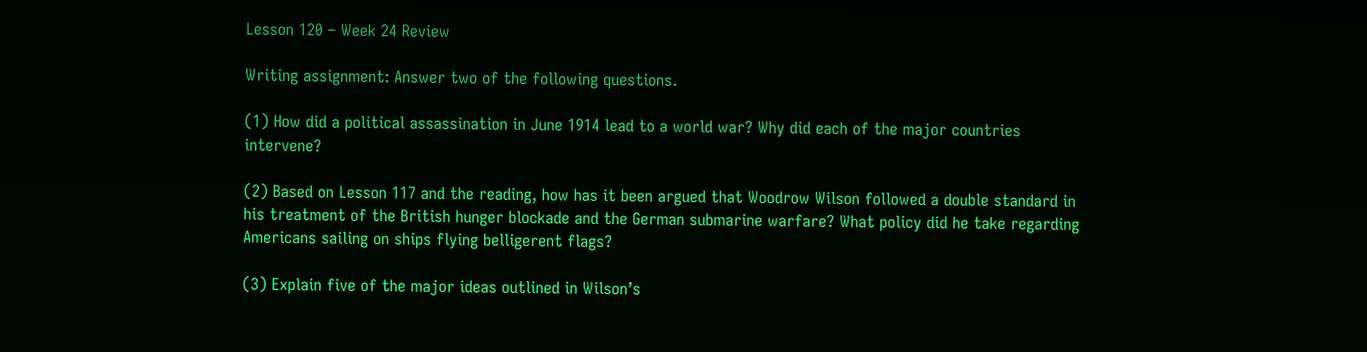Lesson 120 – Week 24 Review

Writing assignment: Answer two of the following questions.

(1) How did a political assassination in June 1914 lead to a world war? Why did each of the major countries intervene?

(2) Based on Lesson 117 and the reading, how has it been argued that Woodrow Wilson followed a double standard in his treatment of the British hunger blockade and the German submarine warfare? What policy did he take regarding Americans sailing on ships flying belligerent flags?

(3) Explain five of the major ideas outlined in Wilson’s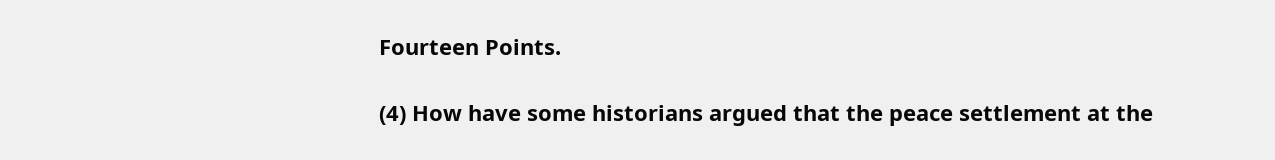Fourteen Points.

(4) How have some historians argued that the peace settlement at the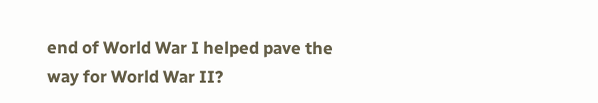end of World War I helped pave the way for World War II?